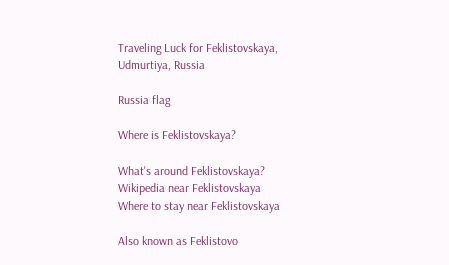Traveling Luck for Feklistovskaya, Udmurtiya, Russia

Russia flag

Where is Feklistovskaya?

What's around Feklistovskaya?
Wikipedia near Feklistovskaya
Where to stay near Feklistovskaya

Also known as Feklistovo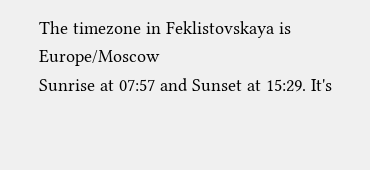The timezone in Feklistovskaya is Europe/Moscow
Sunrise at 07:57 and Sunset at 15:29. It's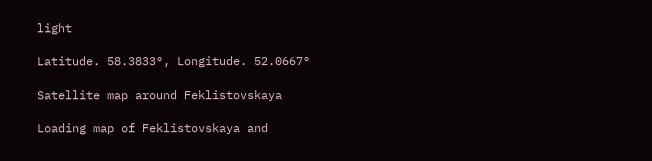light

Latitude. 58.3833°, Longitude. 52.0667°

Satellite map around Feklistovskaya

Loading map of Feklistovskaya and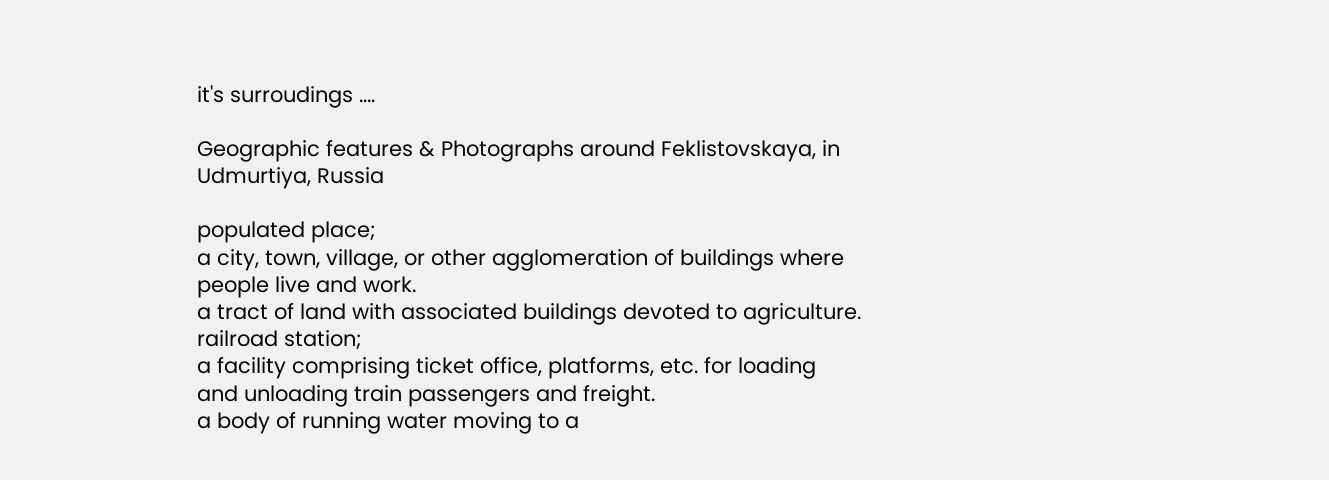it's surroudings ....

Geographic features & Photographs around Feklistovskaya, in Udmurtiya, Russia

populated place;
a city, town, village, or other agglomeration of buildings where people live and work.
a tract of land with associated buildings devoted to agriculture.
railroad station;
a facility comprising ticket office, platforms, etc. for loading and unloading train passengers and freight.
a body of running water moving to a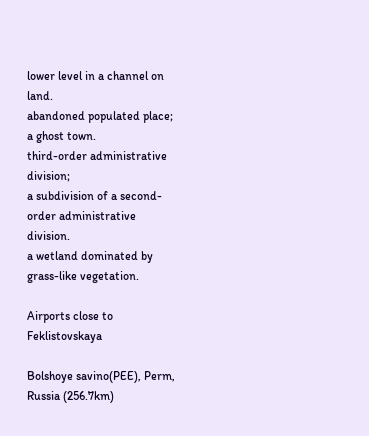lower level in a channel on land.
abandoned populated place;
a ghost town.
third-order administrative division;
a subdivision of a second-order administrative division.
a wetland dominated by grass-like vegetation.

Airports close to Feklistovskaya

Bolshoye savino(PEE), Perm, Russia (256.7km)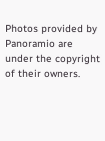Photos provided by Panoramio are under the copyright of their owners.